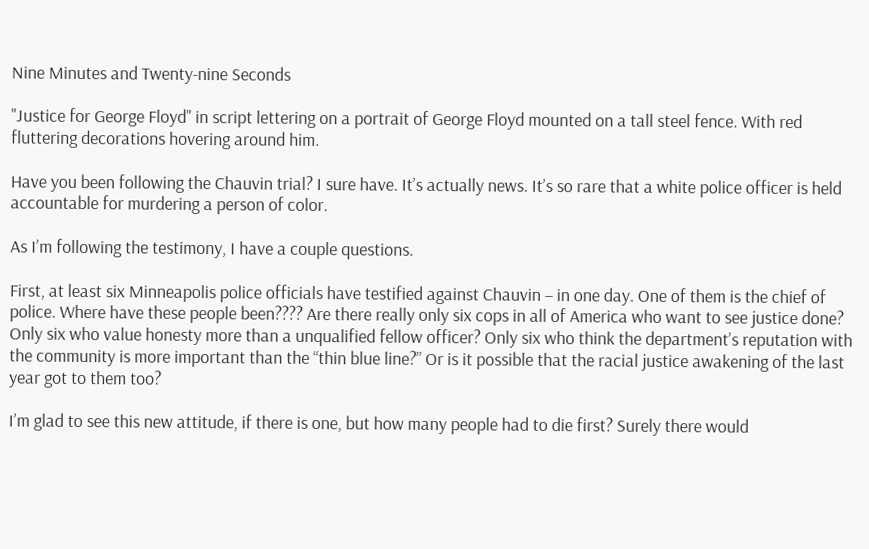Nine Minutes and Twenty-nine Seconds

"Justice for George Floyd" in script lettering on a portrait of George Floyd mounted on a tall steel fence. With red fluttering decorations hovering around him.

Have you been following the Chauvin trial? I sure have. It’s actually news. It’s so rare that a white police officer is held accountable for murdering a person of color.

As I’m following the testimony, I have a couple questions.

First, at least six Minneapolis police officials have testified against Chauvin – in one day. One of them is the chief of police. Where have these people been???? Are there really only six cops in all of America who want to see justice done? Only six who value honesty more than a unqualified fellow officer? Only six who think the department’s reputation with the community is more important than the “thin blue line?” Or is it possible that the racial justice awakening of the last year got to them too?

I’m glad to see this new attitude, if there is one, but how many people had to die first? Surely there would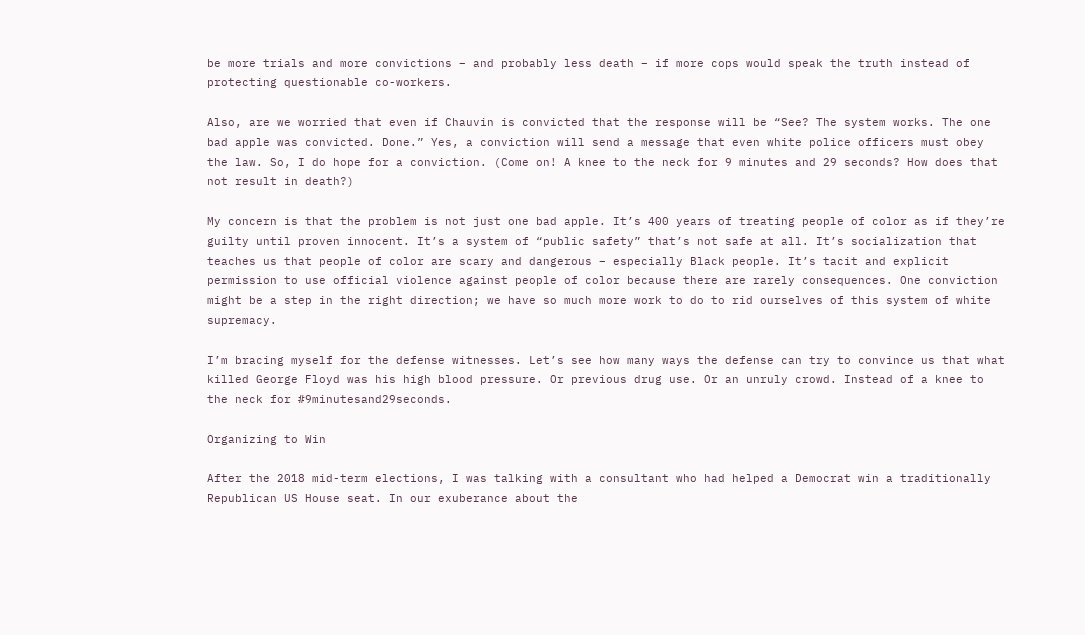be more trials and more convictions – and probably less death – if more cops would speak the truth instead of protecting questionable co-workers.

Also, are we worried that even if Chauvin is convicted that the response will be “See? The system works. The one bad apple was convicted. Done.” Yes, a conviction will send a message that even white police officers must obey the law. So, I do hope for a conviction. (Come on! A knee to the neck for 9 minutes and 29 seconds? How does that not result in death?)

My concern is that the problem is not just one bad apple. It’s 400 years of treating people of color as if they’re guilty until proven innocent. It’s a system of “public safety” that’s not safe at all. It’s socialization that teaches us that people of color are scary and dangerous – especially Black people. It’s tacit and explicit permission to use official violence against people of color because there are rarely consequences. One conviction might be a step in the right direction; we have so much more work to do to rid ourselves of this system of white supremacy.

I’m bracing myself for the defense witnesses. Let’s see how many ways the defense can try to convince us that what killed George Floyd was his high blood pressure. Or previous drug use. Or an unruly crowd. Instead of a knee to the neck for #9minutesand29seconds.

Organizing to Win

After the 2018 mid-term elections, I was talking with a consultant who had helped a Democrat win a traditionally Republican US House seat. In our exuberance about the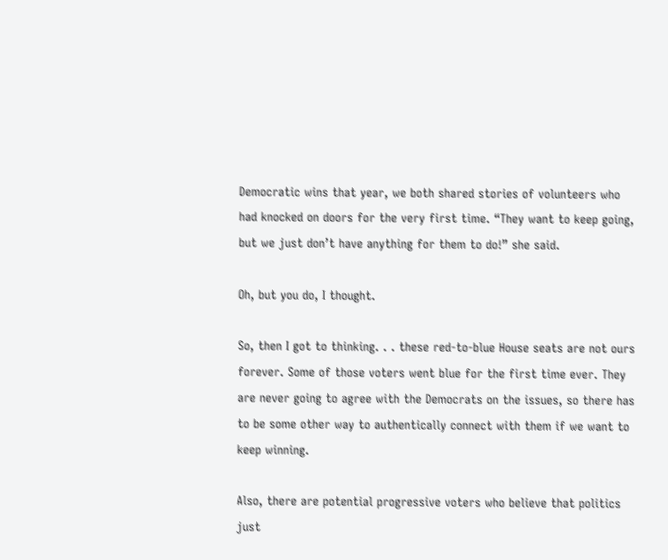Democratic wins that year, we both shared stories of volunteers who had knocked on doors for the very first time. “They want to keep going, but we just don’t have anything for them to do!” she said.

Oh, but you do, I thought.

So, then I got to thinking. . . these red-to-blue House seats are not ours forever. Some of those voters went blue for the first time ever. They are never going to agree with the Democrats on the issues, so there has to be some other way to authentically connect with them if we want to keep winning.

Also, there are potential progressive voters who believe that politics just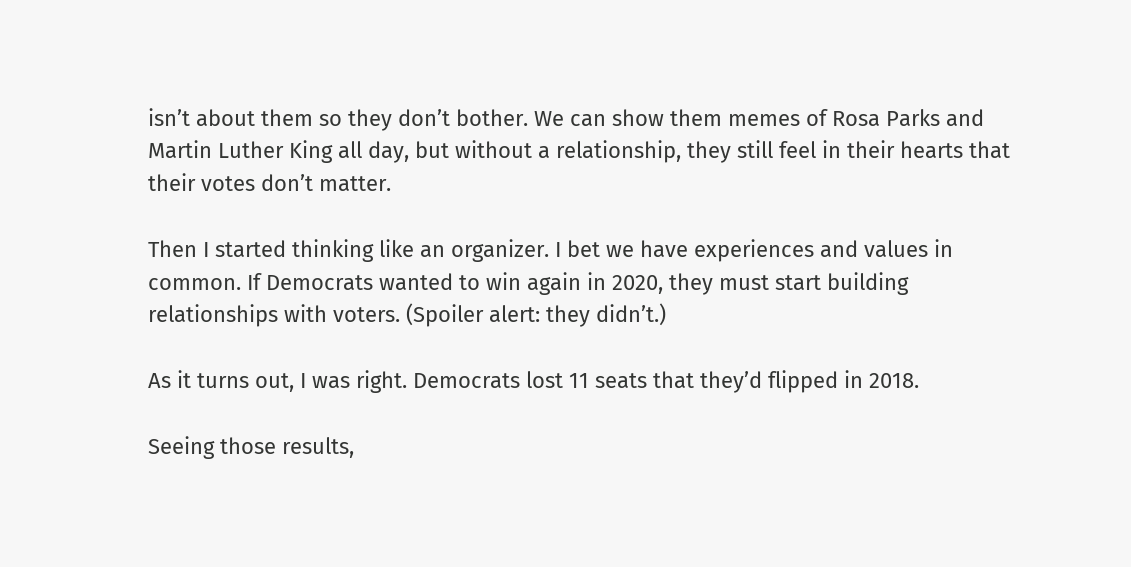isn’t about them so they don’t bother. We can show them memes of Rosa Parks and Martin Luther King all day, but without a relationship, they still feel in their hearts that their votes don’t matter.

Then I started thinking like an organizer. I bet we have experiences and values in common. If Democrats wanted to win again in 2020, they must start building relationships with voters. (Spoiler alert: they didn’t.)

As it turns out, I was right. Democrats lost 11 seats that they’d flipped in 2018.

Seeing those results,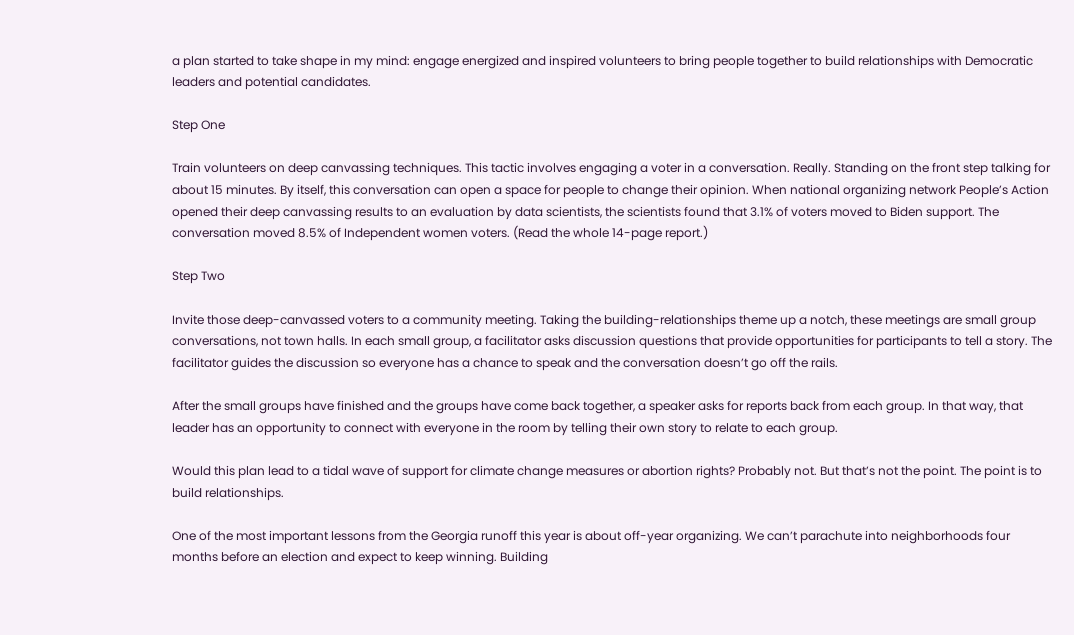a plan started to take shape in my mind: engage energized and inspired volunteers to bring people together to build relationships with Democratic leaders and potential candidates.

Step One

Train volunteers on deep canvassing techniques. This tactic involves engaging a voter in a conversation. Really. Standing on the front step talking for about 15 minutes. By itself, this conversation can open a space for people to change their opinion. When national organizing network People’s Action opened their deep canvassing results to an evaluation by data scientists, the scientists found that 3.1% of voters moved to Biden support. The conversation moved 8.5% of Independent women voters. (Read the whole 14-page report.)

Step Two

Invite those deep-canvassed voters to a community meeting. Taking the building-relationships theme up a notch, these meetings are small group conversations, not town halls. In each small group, a facilitator asks discussion questions that provide opportunities for participants to tell a story. The facilitator guides the discussion so everyone has a chance to speak and the conversation doesn’t go off the rails.

After the small groups have finished and the groups have come back together, a speaker asks for reports back from each group. In that way, that leader has an opportunity to connect with everyone in the room by telling their own story to relate to each group.

Would this plan lead to a tidal wave of support for climate change measures or abortion rights? Probably not. But that’s not the point. The point is to build relationships.

One of the most important lessons from the Georgia runoff this year is about off-year organizing. We can’t parachute into neighborhoods four months before an election and expect to keep winning. Building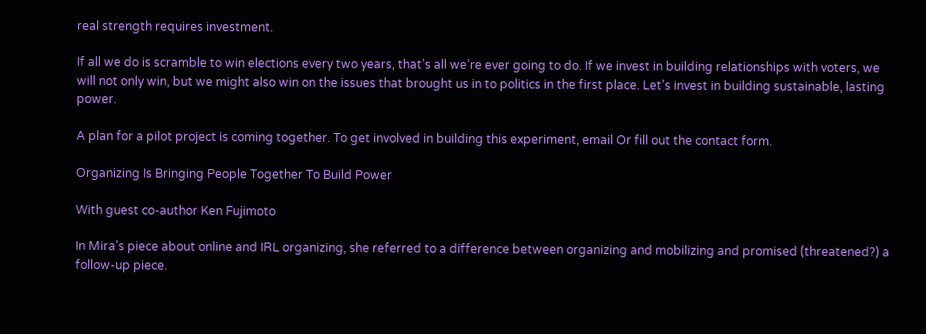real strength requires investment.

If all we do is scramble to win elections every two years, that’s all we’re ever going to do. If we invest in building relationships with voters, we will not only win, but we might also win on the issues that brought us in to politics in the first place. Let’s invest in building sustainable, lasting power.

A plan for a pilot project is coming together. To get involved in building this experiment, email Or fill out the contact form.

Organizing Is Bringing People Together To Build Power

With guest co-author Ken Fujimoto

In Mira’s piece about online and IRL organizing, she referred to a difference between organizing and mobilizing and promised (threatened?) a follow-up piece.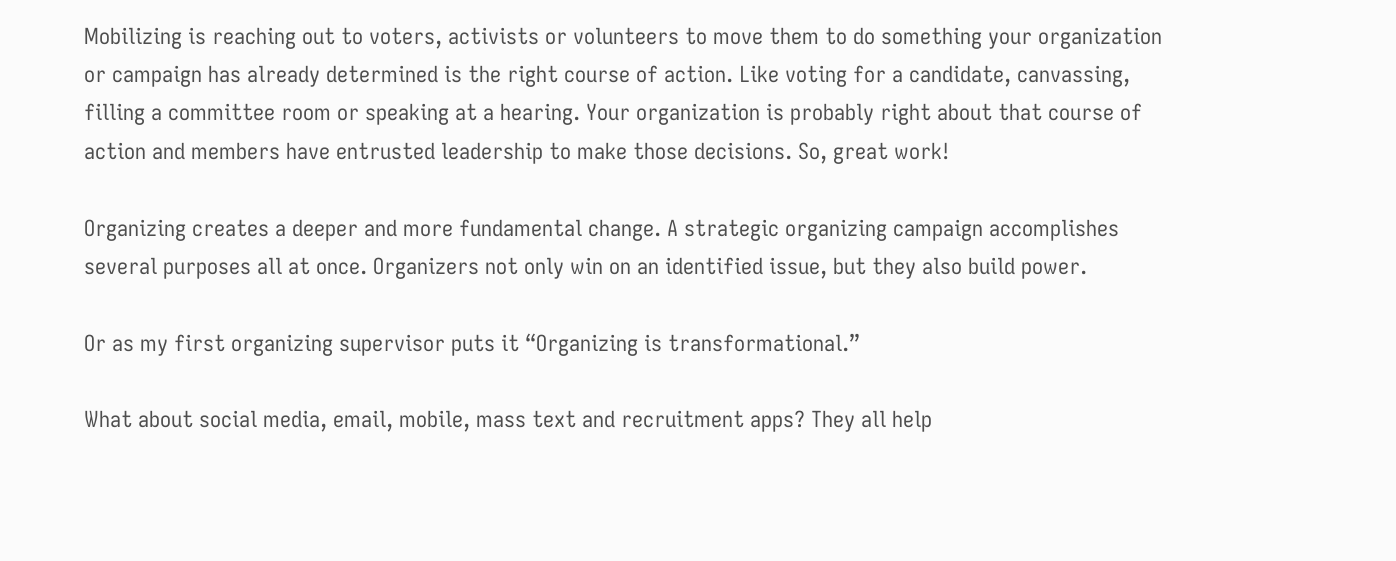Mobilizing is reaching out to voters, activists or volunteers to move them to do something your organization or campaign has already determined is the right course of action. Like voting for a candidate, canvassing, filling a committee room or speaking at a hearing. Your organization is probably right about that course of action and members have entrusted leadership to make those decisions. So, great work!

Organizing creates a deeper and more fundamental change. A strategic organizing campaign accomplishes several purposes all at once. Organizers not only win on an identified issue, but they also build power.

Or as my first organizing supervisor puts it “Organizing is transformational.”

What about social media, email, mobile, mass text and recruitment apps? They all help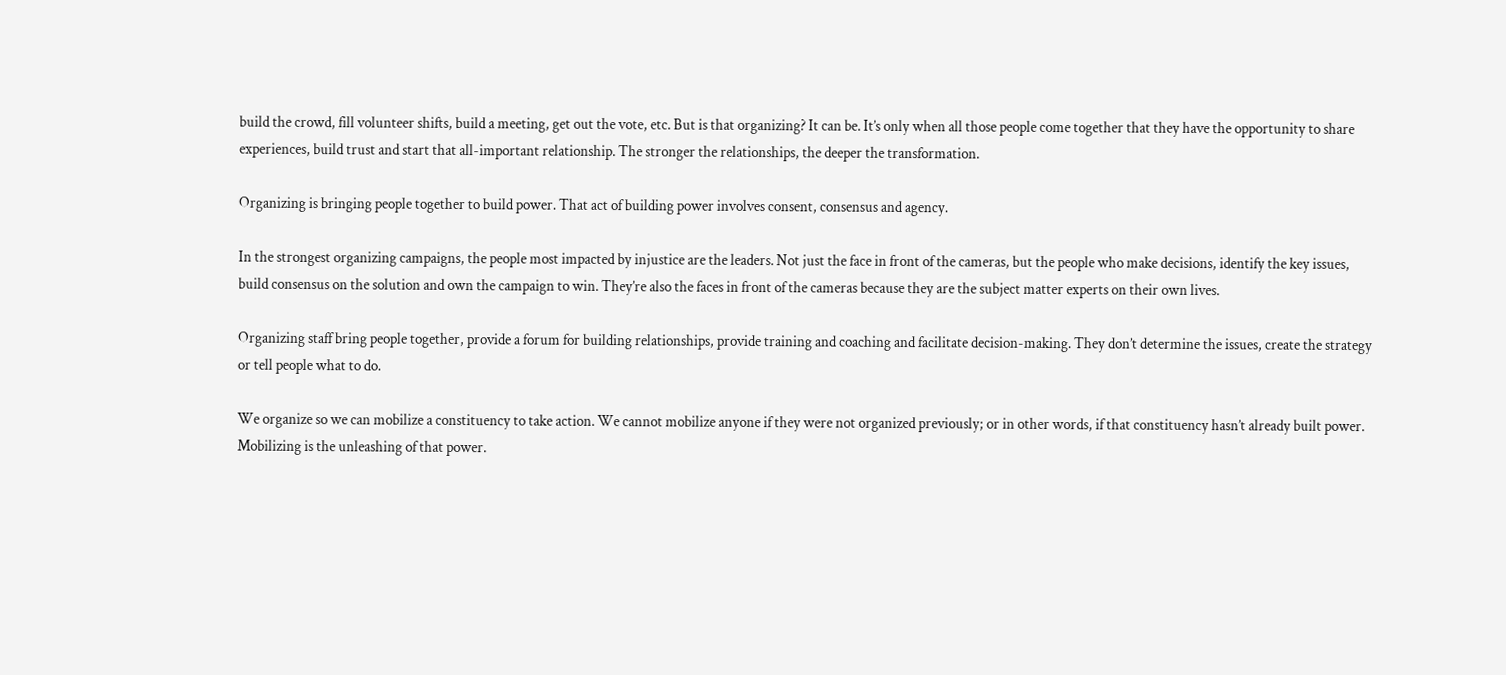build the crowd, fill volunteer shifts, build a meeting, get out the vote, etc. But is that organizing? It can be. It’s only when all those people come together that they have the opportunity to share experiences, build trust and start that all-important relationship. The stronger the relationships, the deeper the transformation.

Organizing is bringing people together to build power. That act of building power involves consent, consensus and agency.

In the strongest organizing campaigns, the people most impacted by injustice are the leaders. Not just the face in front of the cameras, but the people who make decisions, identify the key issues, build consensus on the solution and own the campaign to win. They’re also the faces in front of the cameras because they are the subject matter experts on their own lives.

Organizing staff bring people together, provide a forum for building relationships, provide training and coaching and facilitate decision-making. They don’t determine the issues, create the strategy or tell people what to do.

We organize so we can mobilize a constituency to take action. We cannot mobilize anyone if they were not organized previously; or in other words, if that constituency hasn’t already built power. Mobilizing is the unleashing of that power.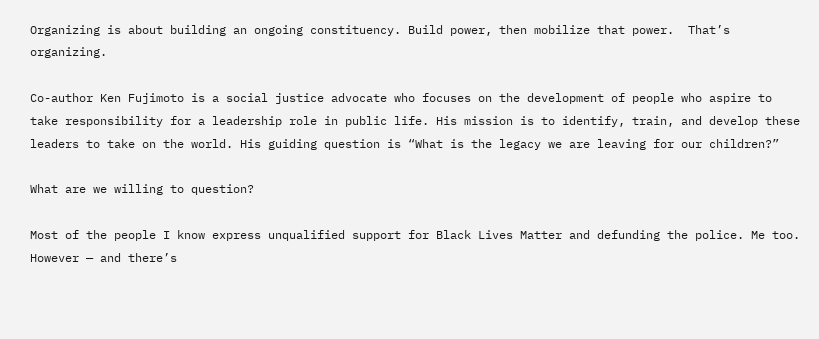Organizing is about building an ongoing constituency. Build power, then mobilize that power.  That’s organizing.

Co-author Ken Fujimoto is a social justice advocate who focuses on the development of people who aspire to take responsibility for a leadership role in public life. His mission is to identify, train, and develop these leaders to take on the world. His guiding question is “What is the legacy we are leaving for our children?”

What are we willing to question?

Most of the people I know express unqualified support for Black Lives Matter and defunding the police. Me too. However — and there’s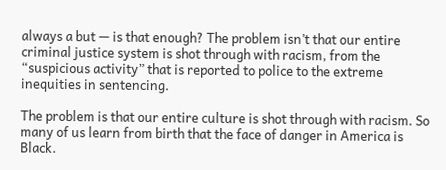always a but — is that enough? The problem isn’t that our entire criminal justice system is shot through with racism, from the “suspicious activity” that is reported to police to the extreme inequities in sentencing.

The problem is that our entire culture is shot through with racism. So many of us learn from birth that the face of danger in America is Black.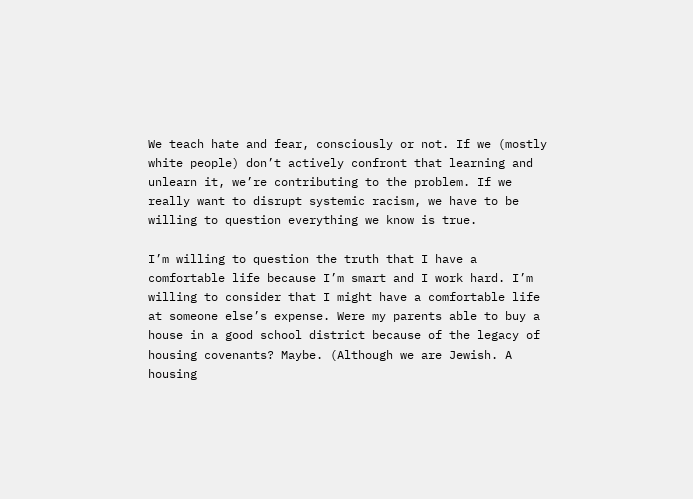We teach hate and fear, consciously or not. If we (mostly white people) don’t actively confront that learning and unlearn it, we’re contributing to the problem. If we really want to disrupt systemic racism, we have to be willing to question everything we know is true.

I’m willing to question the truth that I have a comfortable life because I’m smart and I work hard. I’m willing to consider that I might have a comfortable life at someone else’s expense. Were my parents able to buy a house in a good school district because of the legacy of housing covenants? Maybe. (Although we are Jewish. A housing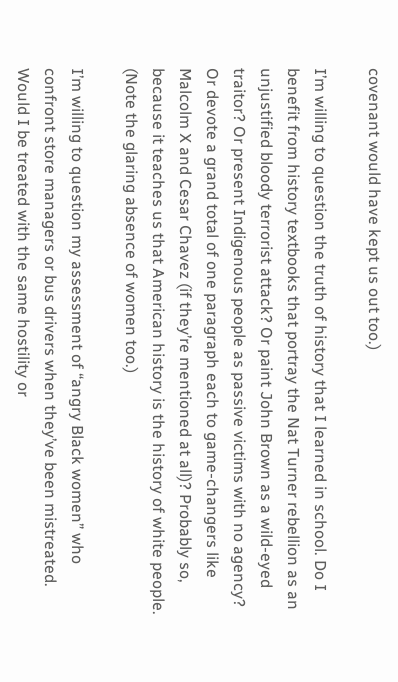covenant would have kept us out too.)

I’m willing to question the truth of history that I learned in school. Do I benefit from history textbooks that portray the Nat Turner rebellion as an unjustified bloody terrorist attack? Or paint John Brown as a wild-eyed traitor? Or present Indigenous people as passive victims with no agency? Or devote a grand total of one paragraph each to game-changers like Malcolm X and Cesar Chavez (if they’re mentioned at all)? Probably so, because it teaches us that American history is the history of white people. (Note the glaring absence of women too.)

I’m willing to question my assessment of “angry Black women” who confront store managers or bus drivers when they’ve been mistreated. Would I be treated with the same hostility or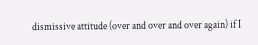dismissive attitude (over and over and over again) if I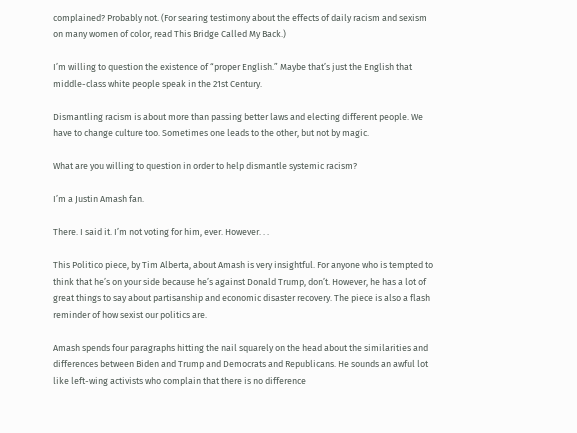complained? Probably not. (For searing testimony about the effects of daily racism and sexism on many women of color, read This Bridge Called My Back.)

I’m willing to question the existence of “proper English.” Maybe that’s just the English that middle-class white people speak in the 21st Century.

Dismantling racism is about more than passing better laws and electing different people. We have to change culture too. Sometimes one leads to the other, but not by magic.

What are you willing to question in order to help dismantle systemic racism?

I’m a Justin Amash fan.

There. I said it. I’m not voting for him, ever. However. . .

This Politico piece, by Tim Alberta, about Amash is very insightful. For anyone who is tempted to think that he’s on your side because he’s against Donald Trump, don’t. However, he has a lot of great things to say about partisanship and economic disaster recovery. The piece is also a flash reminder of how sexist our politics are.

Amash spends four paragraphs hitting the nail squarely on the head about the similarities and differences between Biden and Trump and Democrats and Republicans. He sounds an awful lot like left-wing activists who complain that there is no difference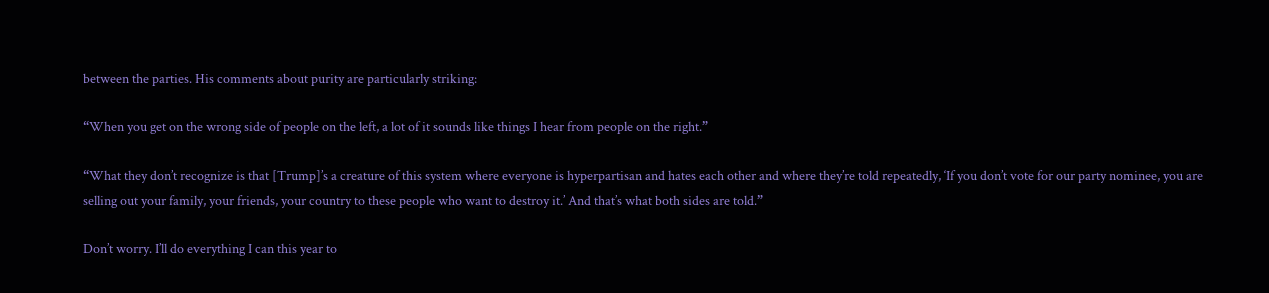between the parties. His comments about purity are particularly striking:

“When you get on the wrong side of people on the left, a lot of it sounds like things I hear from people on the right.”

“What they don’t recognize is that [Trump]’s a creature of this system where everyone is hyperpartisan and hates each other and where they’re told repeatedly, ‘If you don’t vote for our party nominee, you are selling out your family, your friends, your country to these people who want to destroy it.’ And that’s what both sides are told.”

Don’t worry. I’ll do everything I can this year to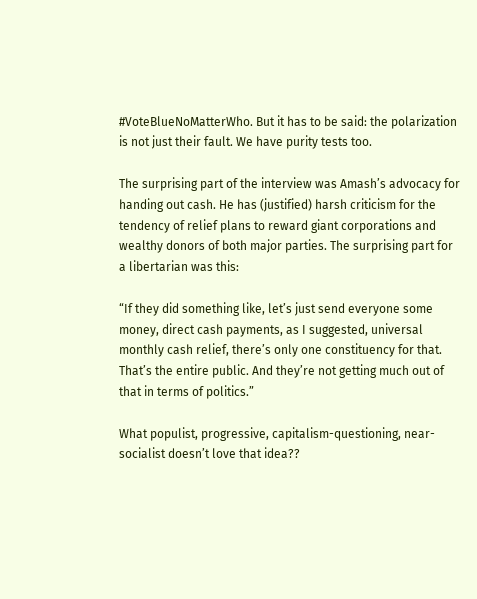#VoteBlueNoMatterWho. But it has to be said: the polarization is not just their fault. We have purity tests too.

The surprising part of the interview was Amash’s advocacy for handing out cash. He has (justified) harsh criticism for the tendency of relief plans to reward giant corporations and wealthy donors of both major parties. The surprising part for a libertarian was this:

“If they did something like, let’s just send everyone some money, direct cash payments, as I suggested, universal monthly cash relief, there’s only one constituency for that. That’s the entire public. And they’re not getting much out of that in terms of politics.”

What populist, progressive, capitalism-questioning, near-socialist doesn’t love that idea??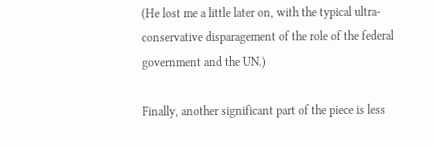(He lost me a little later on, with the typical ultra-conservative disparagement of the role of the federal government and the UN.)

Finally, another significant part of the piece is less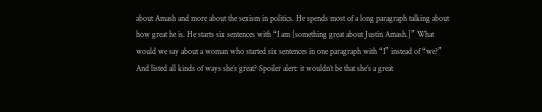about Amash and more about the sexism in politics. He spends most of a long paragraph talking about how great he is. He starts six sentences with “I am [something great about Justin Amash.]” What would we say about a woman who started six sentences in one paragraph with “I” instead of “we?” And listed all kinds of ways she’s great? Spoiler alert: it wouldn’t be that she’s a great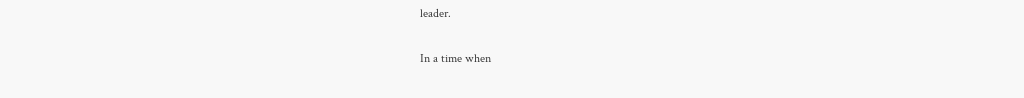leader.

In a time when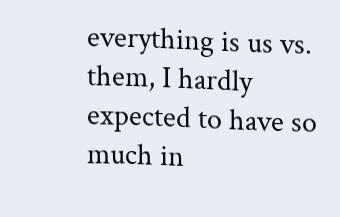everything is us vs. them, I hardly expected to have so much in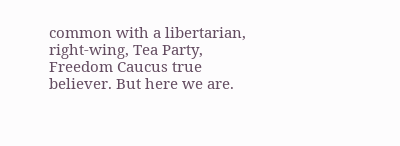common with a libertarian, right-wing, Tea Party, Freedom Caucus true believer. But here we are.